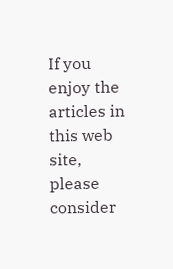If you enjoy the articles in this web site, please consider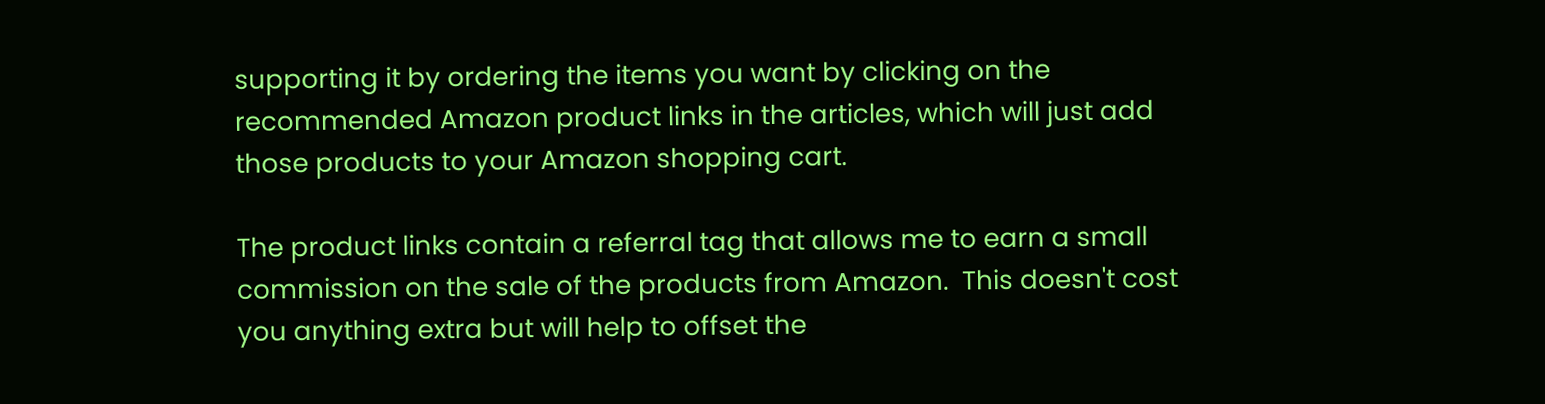supporting it by ordering the items you want by clicking on the recommended Amazon product links in the articles, which will just add those products to your Amazon shopping cart.

The product links contain a referral tag that allows me to earn a small commission on the sale of the products from Amazon.  This doesn't cost you anything extra but will help to offset the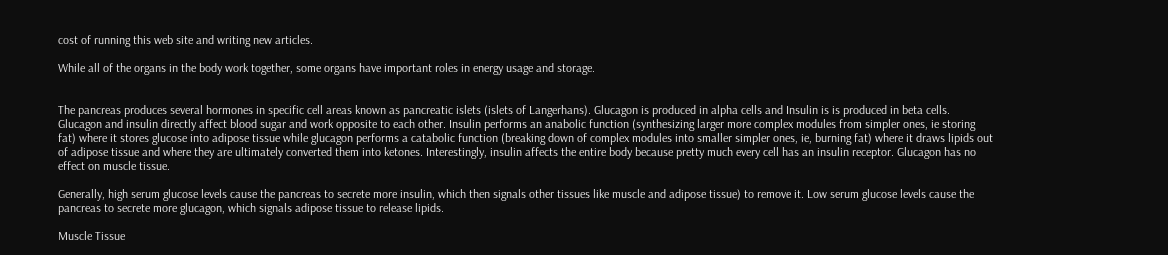cost of running this web site and writing new articles.

While all of the organs in the body work together, some organs have important roles in energy usage and storage.


The pancreas produces several hormones in specific cell areas known as pancreatic islets (islets of Langerhans). Glucagon is produced in alpha cells and Insulin is is produced in beta cells. Glucagon and insulin directly affect blood sugar and work opposite to each other. Insulin performs an anabolic function (synthesizing larger more complex modules from simpler ones, ie storing fat) where it stores glucose into adipose tissue while glucagon performs a catabolic function (breaking down of complex modules into smaller simpler ones, ie, burning fat) where it draws lipids out of adipose tissue and where they are ultimately converted them into ketones. Interestingly, insulin affects the entire body because pretty much every cell has an insulin receptor. Glucagon has no effect on muscle tissue.

Generally, high serum glucose levels cause the pancreas to secrete more insulin, which then signals other tissues like muscle and adipose tissue) to remove it. Low serum glucose levels cause the pancreas to secrete more glucagon, which signals adipose tissue to release lipids.

Muscle Tissue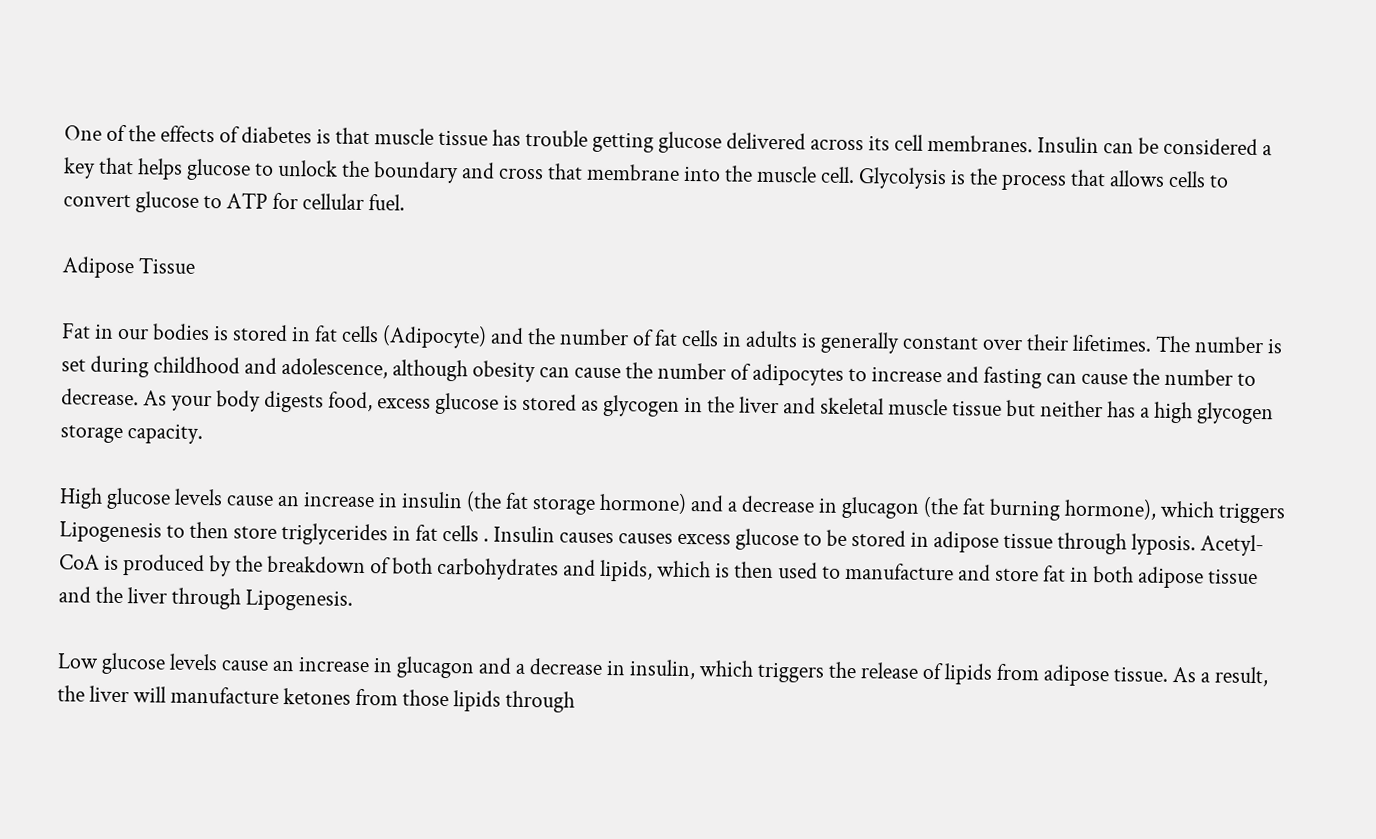One of the effects of diabetes is that muscle tissue has trouble getting glucose delivered across its cell membranes. Insulin can be considered a key that helps glucose to unlock the boundary and cross that membrane into the muscle cell. Glycolysis is the process that allows cells to convert glucose to ATP for cellular fuel.

Adipose Tissue

Fat in our bodies is stored in fat cells (Adipocyte) and the number of fat cells in adults is generally constant over their lifetimes. The number is set during childhood and adolescence, although obesity can cause the number of adipocytes to increase and fasting can cause the number to decrease. As your body digests food, excess glucose is stored as glycogen in the liver and skeletal muscle tissue but neither has a high glycogen storage capacity.

High glucose levels cause an increase in insulin (the fat storage hormone) and a decrease in glucagon (the fat burning hormone), which triggers Lipogenesis to then store triglycerides in fat cells . Insulin causes causes excess glucose to be stored in adipose tissue through lyposis. Acetyl-CoA is produced by the breakdown of both carbohydrates and lipids, which is then used to manufacture and store fat in both adipose tissue and the liver through Lipogenesis.

Low glucose levels cause an increase in glucagon and a decrease in insulin, which triggers the release of lipids from adipose tissue. As a result, the liver will manufacture ketones from those lipids through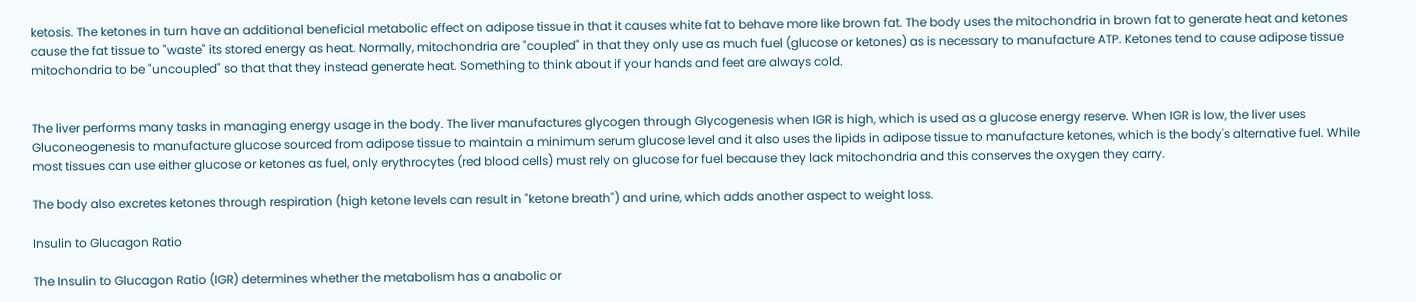ketosis. The ketones in turn have an additional beneficial metabolic effect on adipose tissue in that it causes white fat to behave more like brown fat. The body uses the mitochondria in brown fat to generate heat and ketones cause the fat tissue to "waste" its stored energy as heat. Normally, mitochondria are "coupled" in that they only use as much fuel (glucose or ketones) as is necessary to manufacture ATP. Ketones tend to cause adipose tissue mitochondria to be "uncoupled" so that that they instead generate heat. Something to think about if your hands and feet are always cold.


The liver performs many tasks in managing energy usage in the body. The liver manufactures glycogen through Glycogenesis when IGR is high, which is used as a glucose energy reserve. When IGR is low, the liver uses Gluconeogenesis to manufacture glucose sourced from adipose tissue to maintain a minimum serum glucose level and it also uses the lipids in adipose tissue to manufacture ketones, which is the body's alternative fuel. While most tissues can use either glucose or ketones as fuel, only erythrocytes (red blood cells) must rely on glucose for fuel because they lack mitochondria and this conserves the oxygen they carry.

The body also excretes ketones through respiration (high ketone levels can result in "ketone breath") and urine, which adds another aspect to weight loss.

Insulin to Glucagon Ratio

The Insulin to Glucagon Ratio (IGR) determines whether the metabolism has a anabolic or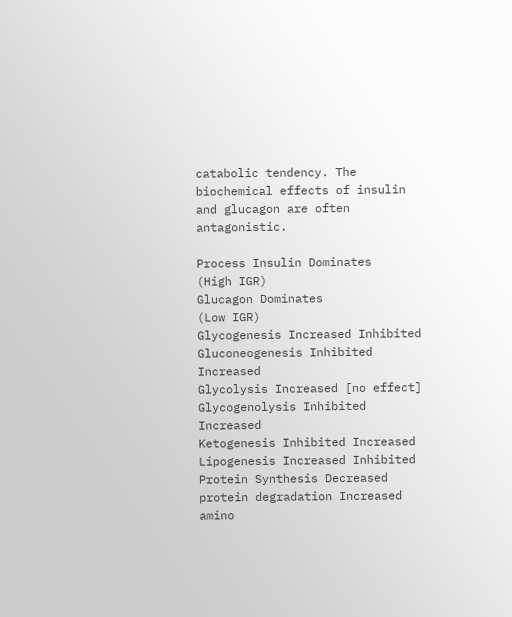catabolic tendency. The biochemical effects of insulin and glucagon are often antagonistic.

Process Insulin Dominates
(High IGR)
Glucagon Dominates
(Low IGR)
Glycogenesis Increased Inhibited
Gluconeogenesis Inhibited Increased
Glycolysis Increased [no effect]
Glycogenolysis Inhibited Increased
Ketogenesis Inhibited Increased
Lipogenesis Increased Inhibited
Protein Synthesis Decreased protein degradation Increased amino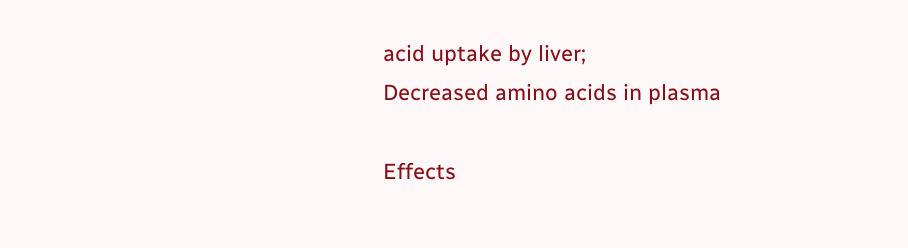acid uptake by liver;
Decreased amino acids in plasma

Effects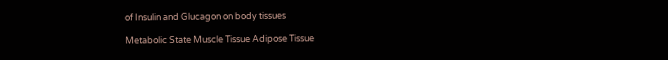of Insulin and Glucagon on body tissues

Metabolic State Muscle Tissue Adipose Tissue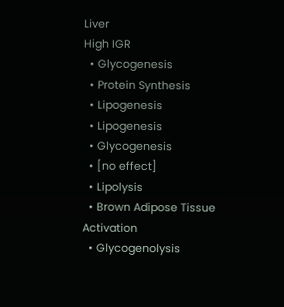Liver
High IGR
  • Glycogenesis
  • Protein Synthesis
  • Lipogenesis
  • Lipogenesis
  • Glycogenesis
  • [no effect]
  • Lipolysis
  • Brown Adipose Tissue Activation
  • Glycogenolysis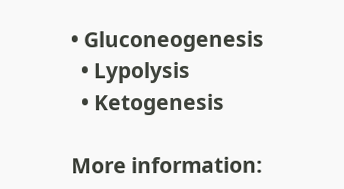• Gluconeogenesis
  • Lypolysis
  • Ketogenesis

More information: